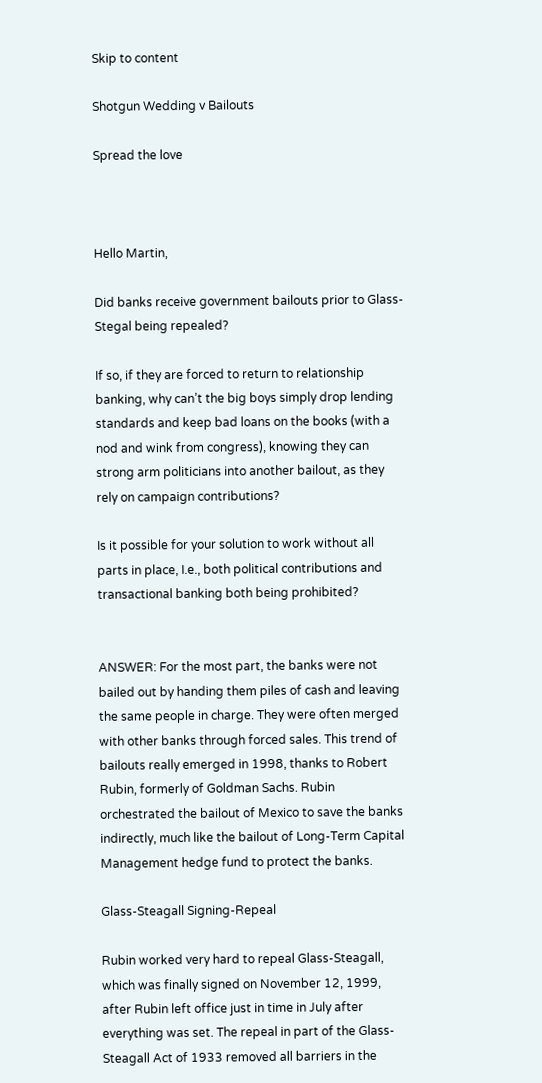Skip to content

Shotgun Wedding v Bailouts

Spread the love



Hello Martin,

Did banks receive government bailouts prior to Glass-Stegal being repealed?

If so, if they are forced to return to relationship banking, why can’t the big boys simply drop lending standards and keep bad loans on the books (with a nod and wink from congress), knowing they can strong arm politicians into another bailout, as they rely on campaign contributions?

Is it possible for your solution to work without all parts in place, I.e., both political contributions and transactional banking both being prohibited?


ANSWER: For the most part, the banks were not bailed out by handing them piles of cash and leaving the same people in charge. They were often merged with other banks through forced sales. This trend of bailouts really emerged in 1998, thanks to Robert Rubin, formerly of Goldman Sachs. Rubin orchestrated the bailout of Mexico to save the banks indirectly, much like the bailout of Long-Term Capital Management hedge fund to protect the banks.

Glass-Steagall Signing-Repeal

Rubin worked very hard to repeal Glass-Steagall, which was finally signed on November 12, 1999, after Rubin left office just in time in July after everything was set. The repeal in part of the Glass-Steagall Act of 1933 removed all barriers in the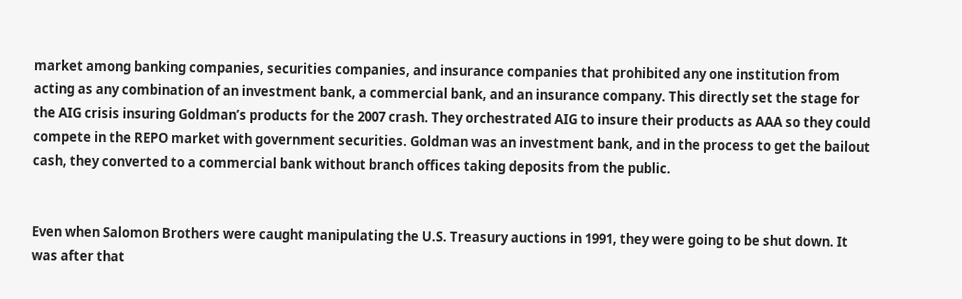market among banking companies, securities companies, and insurance companies that prohibited any one institution from acting as any combination of an investment bank, a commercial bank, and an insurance company. This directly set the stage for the AIG crisis insuring Goldman’s products for the 2007 crash. They orchestrated AIG to insure their products as AAA so they could compete in the REPO market with government securities. Goldman was an investment bank, and in the process to get the bailout cash, they converted to a commercial bank without branch offices taking deposits from the public.


Even when Salomon Brothers were caught manipulating the U.S. Treasury auctions in 1991, they were going to be shut down. It was after that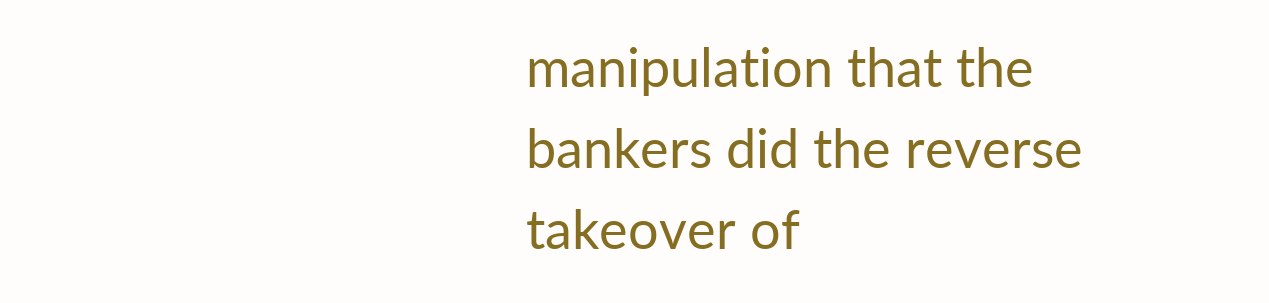manipulation that the bankers did the reverse takeover of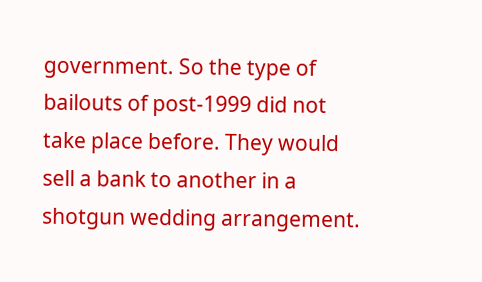government. So the type of bailouts of post-1999 did not take place before. They would sell a bank to another in a shotgun wedding arrangement.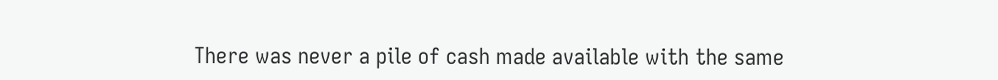There was never a pile of cash made available with the same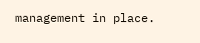management in place.